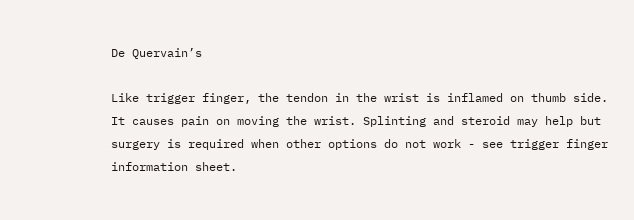De Quervain’s

Like trigger finger, the tendon in the wrist is inflamed on thumb side. It causes pain on moving the wrist. Splinting and steroid may help but surgery is required when other options do not work - see trigger finger information sheet.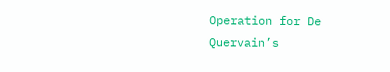Operation for De Quervain’s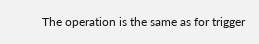The operation is the same as for trigger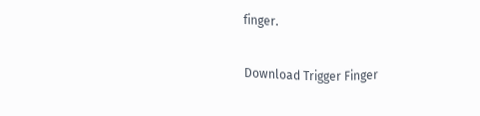finger.

Download Trigger Finger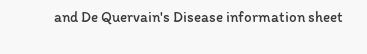and De Quervain's Disease information sheet